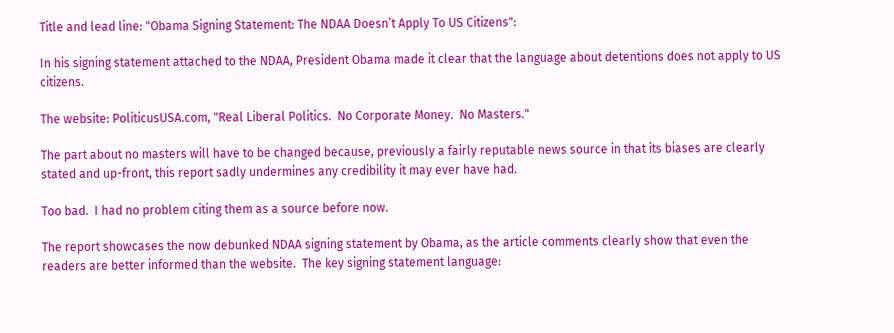Title and lead line: "Obama Signing Statement: The NDAA Doesn’t Apply To US Citizens":

In his signing statement attached to the NDAA, President Obama made it clear that the language about detentions does not apply to US citizens.

The website: PoliticusUSA.com, "Real Liberal Politics.  No Corporate Money.  No Masters."

The part about no masters will have to be changed because, previously a fairly reputable news source in that its biases are clearly stated and up-front, this report sadly undermines any credibility it may ever have had.

Too bad.  I had no problem citing them as a source before now.

The report showcases the now debunked NDAA signing statement by Obama, as the article comments clearly show that even the readers are better informed than the website.  The key signing statement language: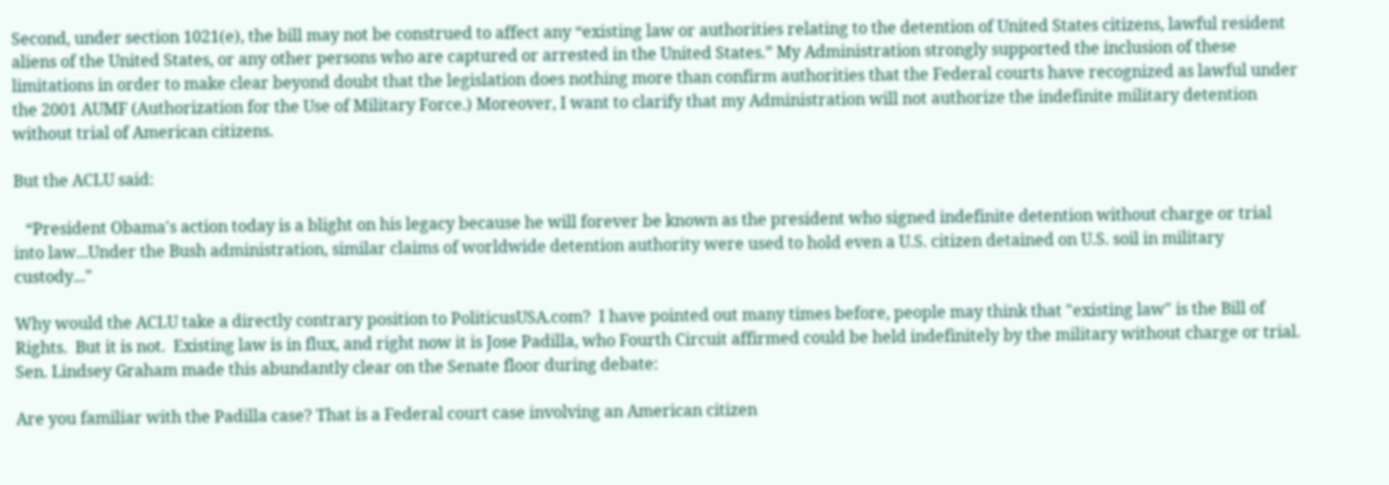Second, under section 1021(e), the bill may not be construed to affect any “existing law or authorities relating to the detention of United States citizens, lawful resident aliens of the United States, or any other persons who are captured or arrested in the United States.” My Administration strongly supported the inclusion of these limitations in order to make clear beyond doubt that the legislation does nothing more than confirm authorities that the Federal courts have recognized as lawful under the 2001 AUMF (Authorization for the Use of Military Force.) Moreover, I want to clarify that my Administration will not authorize the indefinite military detention without trial of American citizens.

But the ACLU said:

   “President Obama's action today is a blight on his legacy because he will forever be known as the president who signed indefinite detention without charge or trial into law...Under the Bush administration, similar claims of worldwide detention authority were used to hold even a U.S. citizen detained on U.S. soil in military custody..."

Why would the ACLU take a directly contrary position to PoliticusUSA.com?  I have pointed out many times before, people may think that "existing law" is the Bill of Rights.  But it is not.  Existing law is in flux, and right now it is Jose Padilla, who Fourth Circuit affirmed could be held indefinitely by the military without charge or trial.  Sen. Lindsey Graham made this abundantly clear on the Senate floor during debate:

Are you familiar with the Padilla case? That is a Federal court case involving an American citizen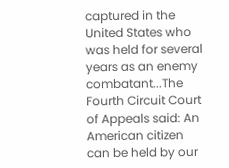captured in the United States who was held for several years as an enemy combatant...The Fourth Circuit Court of Appeals said: An American citizen can be held by our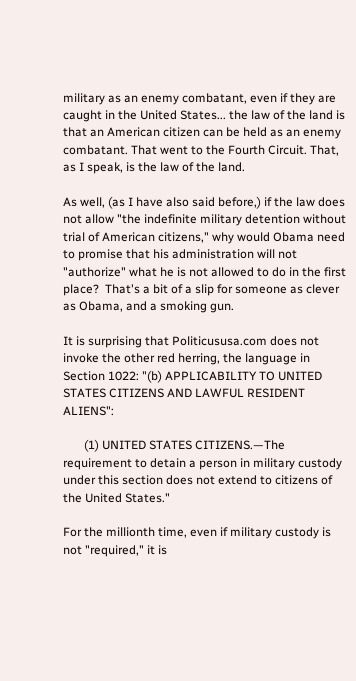military as an enemy combatant, even if they are caught in the United States... the law of the land is that an American citizen can be held as an enemy combatant. That went to the Fourth Circuit. That, as I speak, is the law of the land.

As well, (as I have also said before,) if the law does not allow "the indefinite military detention without trial of American citizens," why would Obama need to promise that his administration will not "authorize" what he is not allowed to do in the first place?  That's a bit of a slip for someone as clever as Obama, and a smoking gun.

It is surprising that Politicususa.com does not invoke the other red herring, the language in Section 1022: "(b) APPLICABILITY TO UNITED STATES CITIZENS AND LAWFUL RESIDENT ALIENS":

       (1) UNITED STATES CITIZENS.—The requirement to detain a person in military custody under this section does not extend to citizens of the United States."

For the millionth time, even if military custody is not "required," it is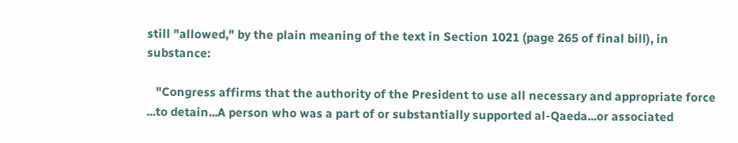still "allowed," by the plain meaning of the text in Section 1021 (page 265 of final bill), in substance:

   "Congress affirms that the authority of the President to use all necessary and appropriate force ...to detain...A person who was a part of or substantially supported al-Qaeda...or associated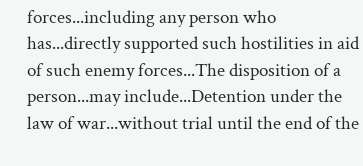forces...including any person who has...directly supported such hostilities in aid of such enemy forces...The disposition of a person...may include...Detention under the law of war...without trial until the end of the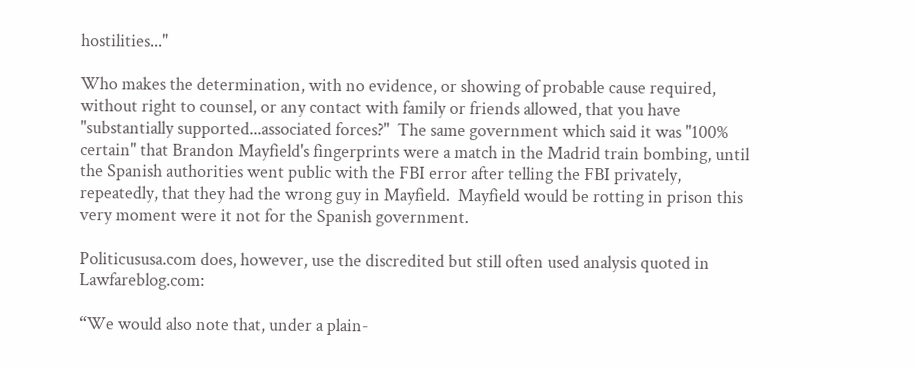hostilities..."

Who makes the determination, with no evidence, or showing of probable cause required, without right to counsel, or any contact with family or friends allowed, that you have "substantially supported...associated forces?"  The same government which said it was "100% certain" that Brandon Mayfield's fingerprints were a match in the Madrid train bombing, until the Spanish authorities went public with the FBI error after telling the FBI privately, repeatedly, that they had the wrong guy in Mayfield.  Mayfield would be rotting in prison this very moment were it not for the Spanish government.

Politicususa.com does, however, use the discredited but still often used analysis quoted in Lawfareblog.com:

“We would also note that, under a plain-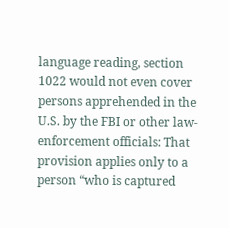language reading, section 1022 would not even cover persons apprehended in the U.S. by the FBI or other law-enforcement officials: That provision applies only to a person “who is captured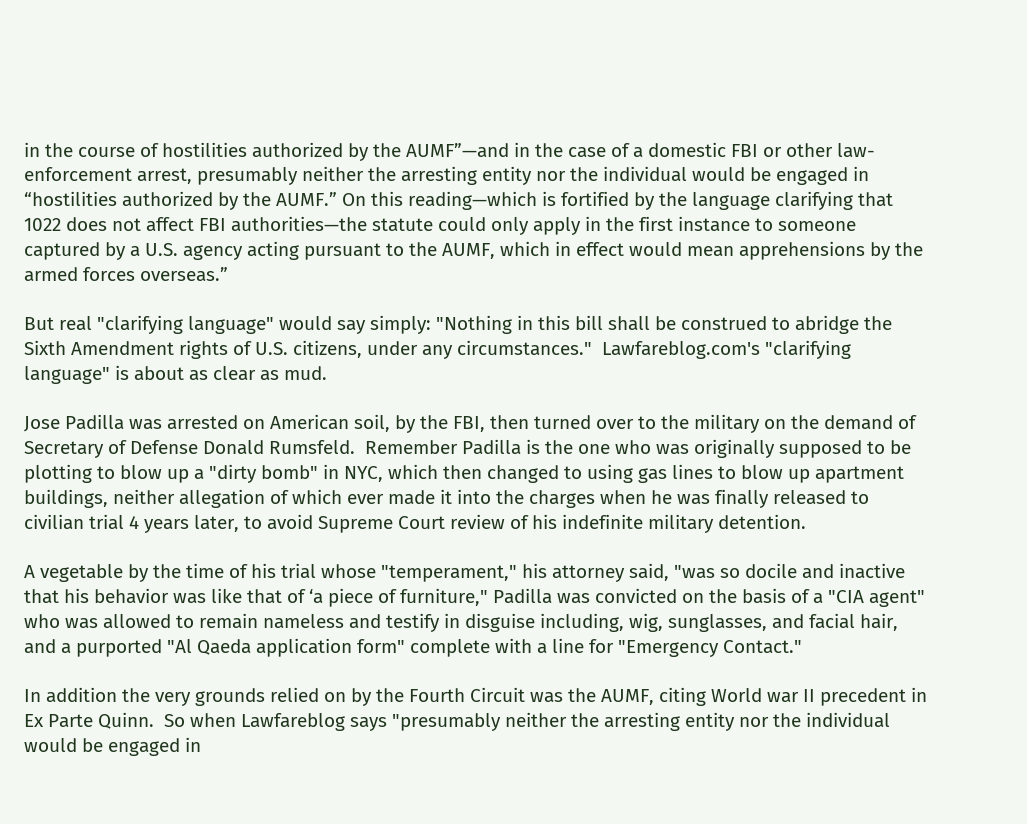in the course of hostilities authorized by the AUMF”—and in the case of a domestic FBI or other law-enforcement arrest, presumably neither the arresting entity nor the individual would be engaged in “hostilities authorized by the AUMF.” On this reading—which is fortified by the language clarifying that 1022 does not affect FBI authorities—the statute could only apply in the first instance to someone captured by a U.S. agency acting pursuant to the AUMF, which in effect would mean apprehensions by the armed forces overseas.”

But real "clarifying language" would say simply: "Nothing in this bill shall be construed to abridge the Sixth Amendment rights of U.S. citizens, under any circumstances."  Lawfareblog.com's "clarifying language" is about as clear as mud.

Jose Padilla was arrested on American soil, by the FBI, then turned over to the military on the demand of Secretary of Defense Donald Rumsfeld.  Remember Padilla is the one who was originally supposed to be plotting to blow up a "dirty bomb" in NYC, which then changed to using gas lines to blow up apartment buildings, neither allegation of which ever made it into the charges when he was finally released to civilian trial 4 years later, to avoid Supreme Court review of his indefinite military detention.

A vegetable by the time of his trial whose "temperament," his attorney said, "was so docile and inactive that his behavior was like that of ‘a piece of furniture," Padilla was convicted on the basis of a "CIA agent" who was allowed to remain nameless and testify in disguise including, wig, sunglasses, and facial hair, and a purported "Al Qaeda application form" complete with a line for "Emergency Contact."

In addition the very grounds relied on by the Fourth Circuit was the AUMF, citing World war II precedent in Ex Parte Quinn.  So when Lawfareblog says "presumably neither the arresting entity nor the individual would be engaged in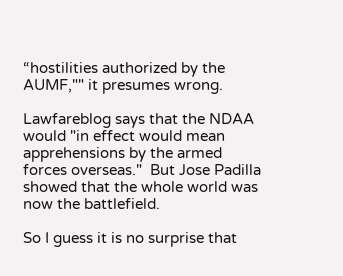“hostilities authorized by the AUMF,"" it presumes wrong.

Lawfareblog says that the NDAA would "in effect would mean apprehensions by the armed forces overseas."  But Jose Padilla showed that the whole world was now the battlefield.

So I guess it is no surprise that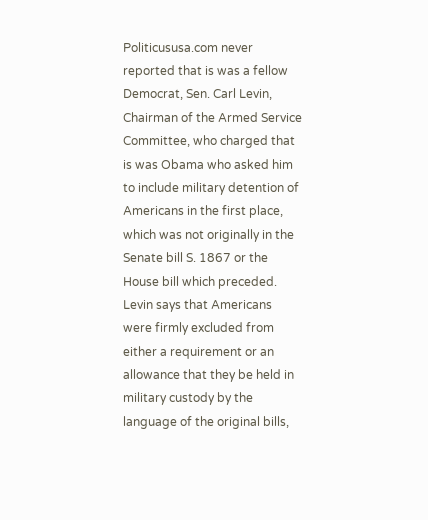Politicususa.com never reported that is was a fellow Democrat, Sen. Carl Levin, Chairman of the Armed Service Committee, who charged that is was Obama who asked him to include military detention of Americans in the first place, which was not originally in the Senate bill S. 1867 or the House bill which preceded.  Levin says that Americans were firmly excluded from either a requirement or an allowance that they be held in military custody by the language of the original bills,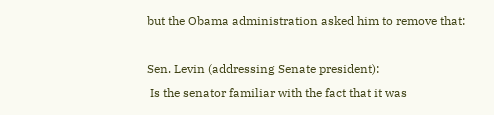but the Obama administration asked him to remove that:

Sen. Levin (addressing Senate president):
 Is the senator familiar with the fact that it was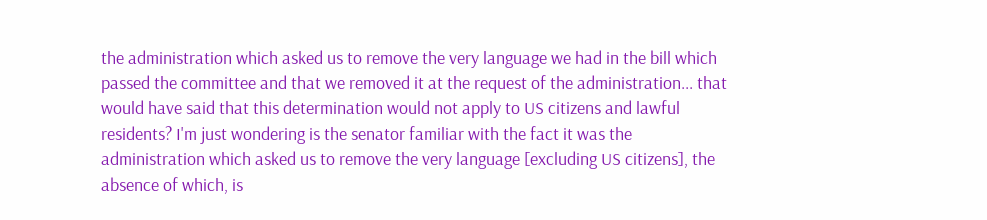the administration which asked us to remove the very language we had in the bill which passed the committee and that we removed it at the request of the administration... that would have said that this determination would not apply to US citizens and lawful residents? I'm just wondering is the senator familiar with the fact it was the administration which asked us to remove the very language [excluding US citizens], the absence of which, is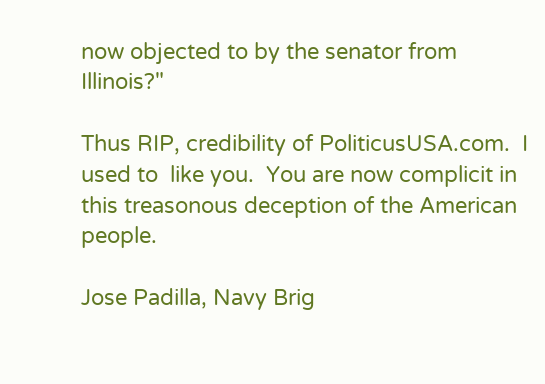now objected to by the senator from Illinois?"

Thus RIP, credibility of PoliticusUSA.com.  I used to  like you.  You are now complicit in this treasonous deception of the American people.

Jose Padilla, Navy Brig